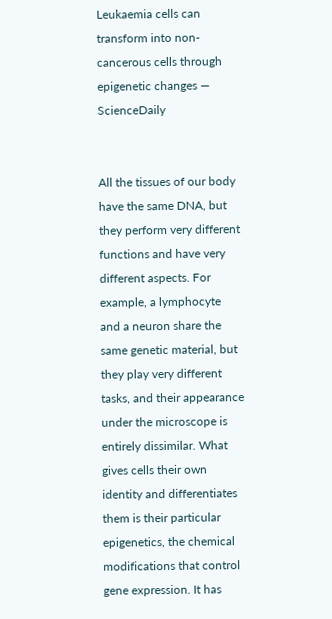Leukaemia cells can transform into non-cancerous cells through epigenetic changes — ScienceDaily


All the tissues of our body have the same DNA, but they perform very different functions and have very different aspects. For example, a lymphocyte and a neuron share the same genetic material, but they play very different tasks, and their appearance under the microscope is entirely dissimilar. What gives cells their own identity and differentiates them is their particular epigenetics, the chemical modifications that control gene expression. It has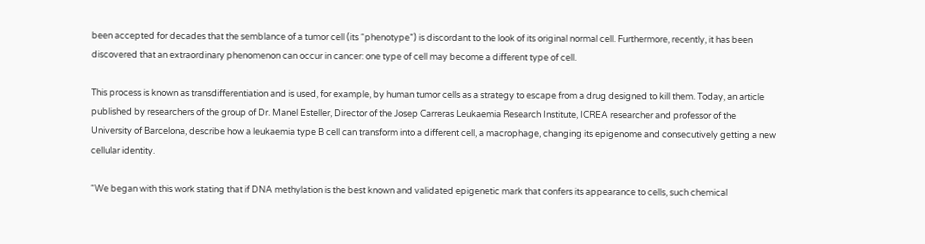been accepted for decades that the semblance of a tumor cell (its “phenotype”) is discordant to the look of its original normal cell. Furthermore, recently, it has been discovered that an extraordinary phenomenon can occur in cancer: one type of cell may become a different type of cell.

This process is known as transdifferentiation and is used, for example, by human tumor cells as a strategy to escape from a drug designed to kill them. Today, an article published by researchers of the group of Dr. Manel Esteller, Director of the Josep Carreras Leukaemia Research Institute, ICREA researcher and professor of the University of Barcelona, describe how a leukaemia type B cell can transform into a different cell, a macrophage, changing its epigenome and consecutively getting a new cellular identity.

“We began with this work stating that if DNA methylation is the best known and validated epigenetic mark that confers its appearance to cells, such chemical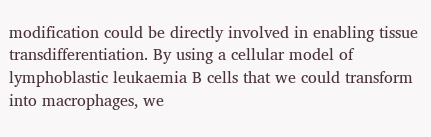modification could be directly involved in enabling tissue transdifferentiation. By using a cellular model of lymphoblastic leukaemia B cells that we could transform into macrophages, we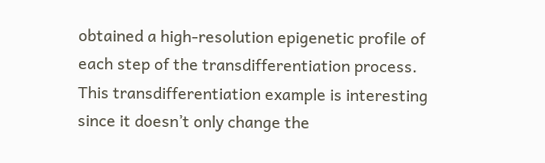obtained a high-resolution epigenetic profile of each step of the transdifferentiation process. This transdifferentiation example is interesting since it doesn’t only change the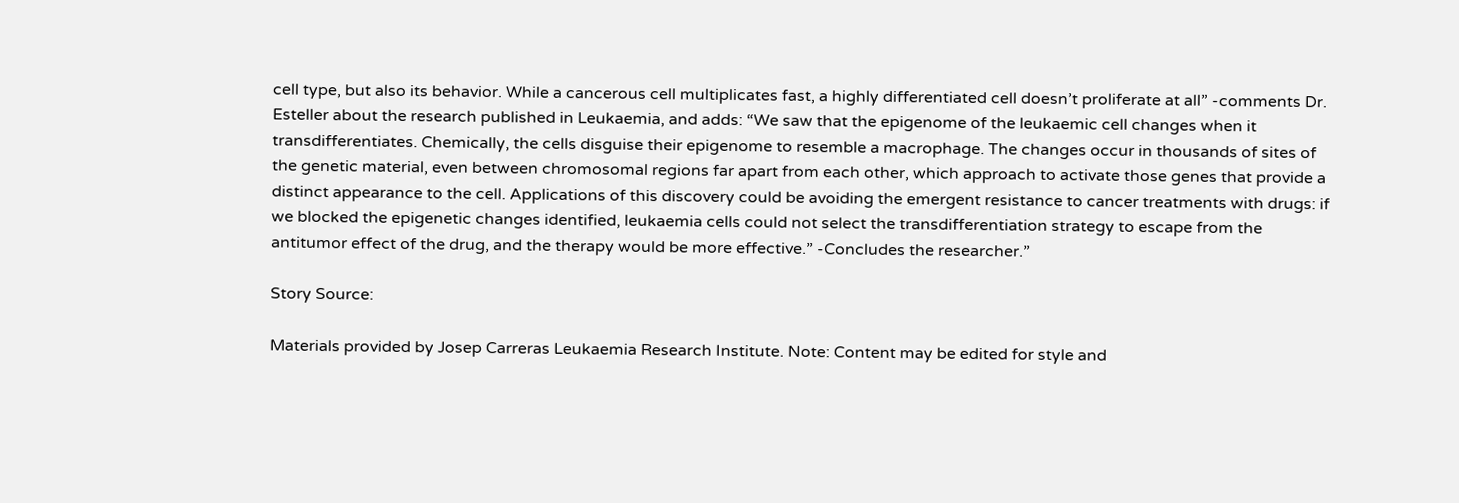cell type, but also its behavior. While a cancerous cell multiplicates fast, a highly differentiated cell doesn’t proliferate at all” -comments Dr. Esteller about the research published in Leukaemia, and adds: “We saw that the epigenome of the leukaemic cell changes when it transdifferentiates. Chemically, the cells disguise their epigenome to resemble a macrophage. The changes occur in thousands of sites of the genetic material, even between chromosomal regions far apart from each other, which approach to activate those genes that provide a distinct appearance to the cell. Applications of this discovery could be avoiding the emergent resistance to cancer treatments with drugs: if we blocked the epigenetic changes identified, leukaemia cells could not select the transdifferentiation strategy to escape from the antitumor effect of the drug, and the therapy would be more effective.” -Concludes the researcher.”

Story Source:

Materials provided by Josep Carreras Leukaemia Research Institute. Note: Content may be edited for style and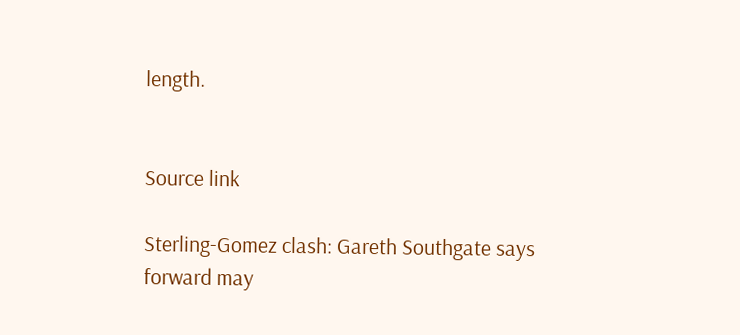length.


Source link

Sterling-Gomez clash: Gareth Southgate says forward may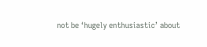not be ‘hugely enthusiastic’ about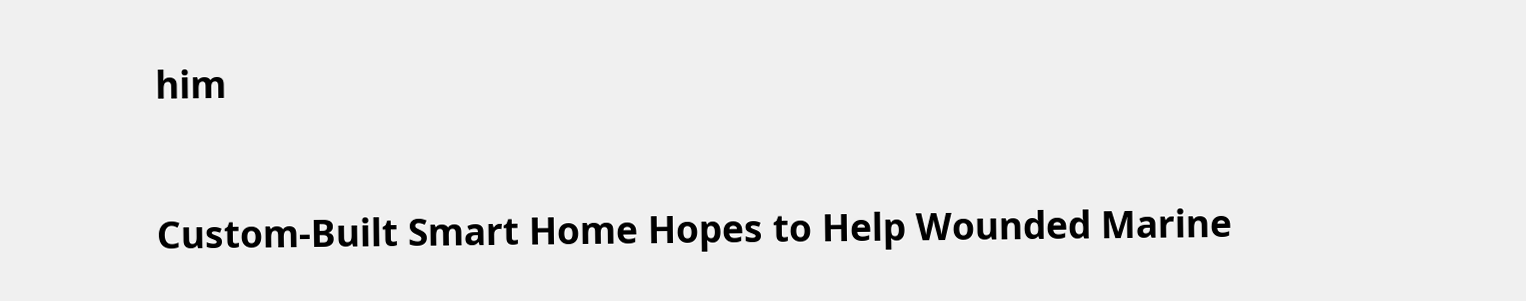him

Custom-Built Smart Home Hopes to Help Wounded Marine